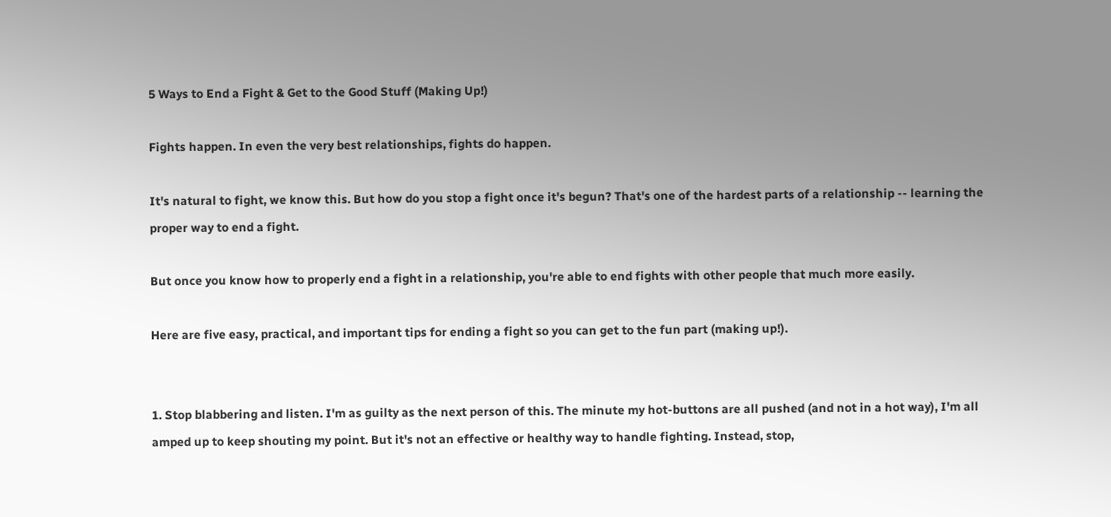5 Ways to End a Fight & Get to the Good Stuff (Making Up!)

Fights happen. In even the very best relationships, fights do happen.

It's natural to fight, we know this. But how do you stop a fight once it's begun? That's one of the hardest parts of a relationship -- learning the proper way to end a fight.

But once you know how to properly end a fight in a relationship, you're able to end fights with other people that much more easily.

Here are five easy, practical, and important tips for ending a fight so you can get to the fun part (making up!).


1. Stop blabbering and listen. I'm as guilty as the next person of this. The minute my hot-buttons are all pushed (and not in a hot way), I'm all amped up to keep shouting my point. But it's not an effective or healthy way to handle fighting. Instead, stop,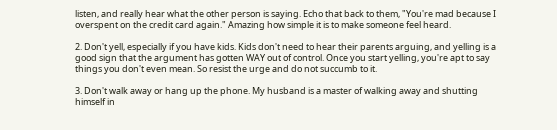listen, and really hear what the other person is saying. Echo that back to them, "You're mad because I overspent on the credit card again." Amazing how simple it is to make someone feel heard.

2. Don't yell, especially if you have kids. Kids don't need to hear their parents arguing, and yelling is a good sign that the argument has gotten WAY out of control. Once you start yelling, you're apt to say things you don't even mean. So resist the urge and do not succumb to it.

3. Don't walk away or hang up the phone. My husband is a master of walking away and shutting himself in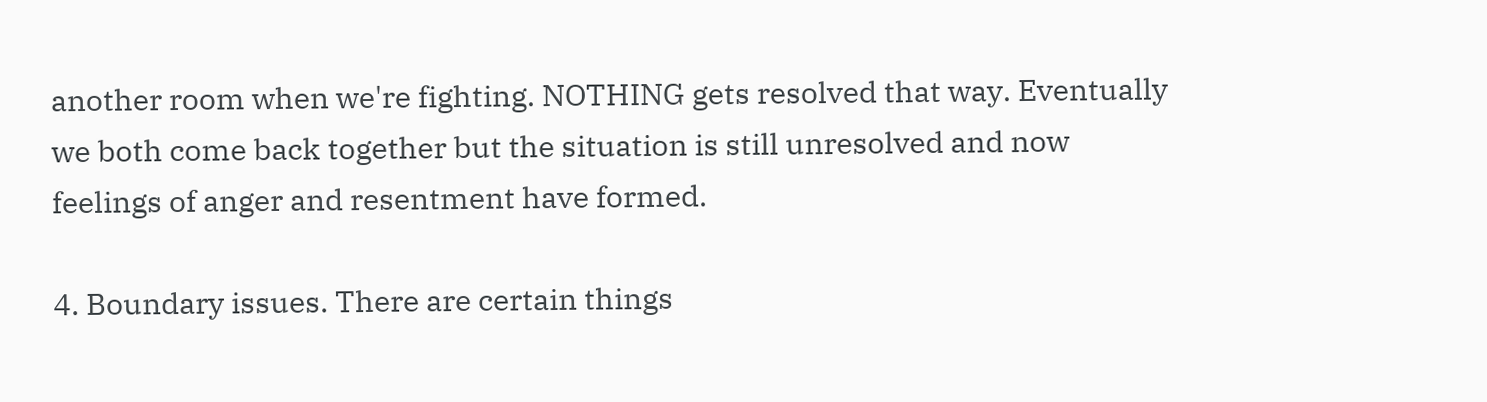another room when we're fighting. NOTHING gets resolved that way. Eventually we both come back together but the situation is still unresolved and now feelings of anger and resentment have formed.

4. Boundary issues. There are certain things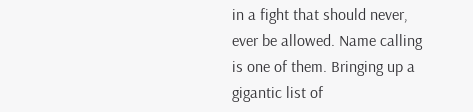in a fight that should never, ever be allowed. Name calling is one of them. Bringing up a gigantic list of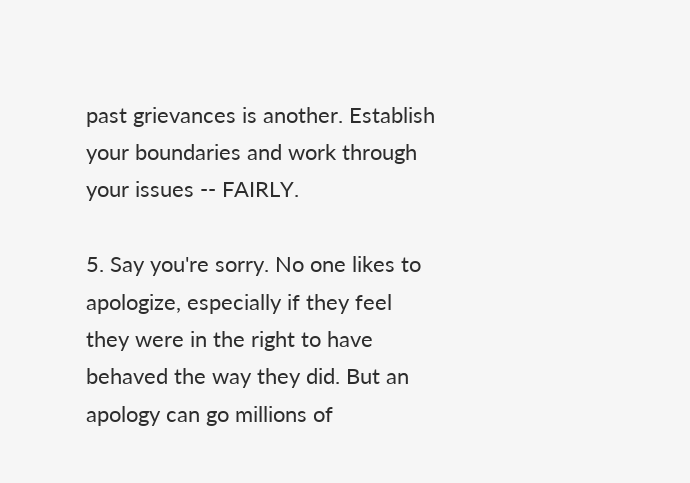past grievances is another. Establish your boundaries and work through your issues -- FAIRLY.

5. Say you're sorry. No one likes to apologize, especially if they feel they were in the right to have behaved the way they did. But an apology can go millions of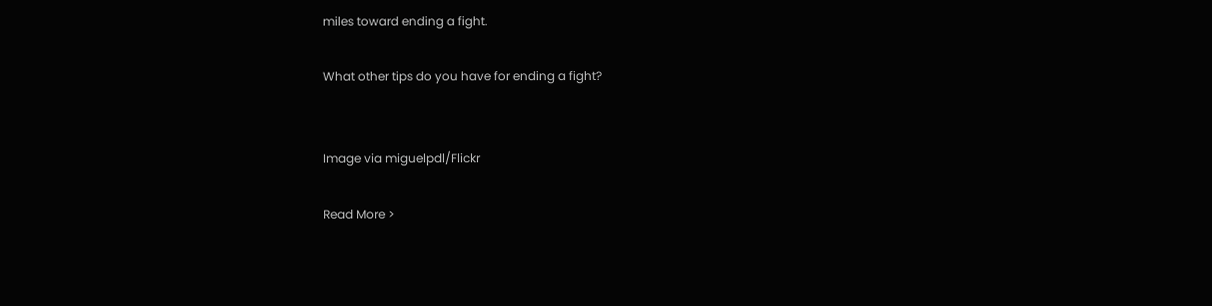miles toward ending a fight.

What other tips do you have for ending a fight?


Image via miguelpdl/Flickr

Read More >